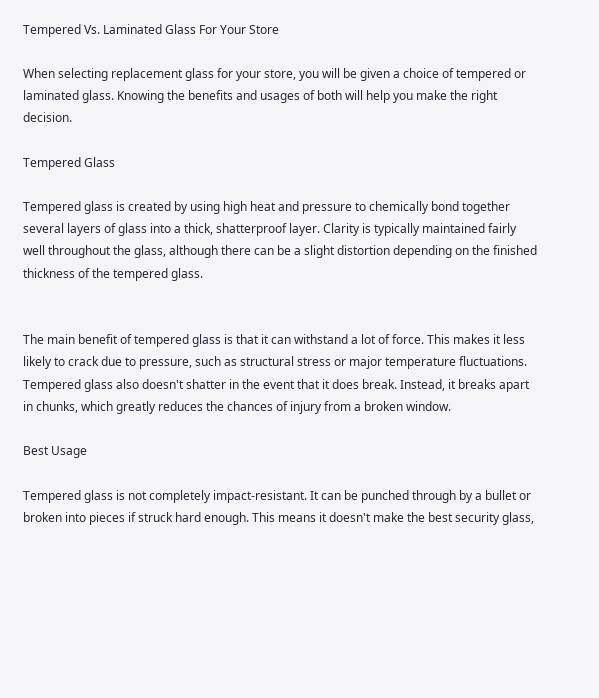Tempered Vs. Laminated Glass For Your Store

When selecting replacement glass for your store, you will be given a choice of tempered or laminated glass. Knowing the benefits and usages of both will help you make the right decision.

Tempered Glass

Tempered glass is created by using high heat and pressure to chemically bond together several layers of glass into a thick, shatterproof layer. Clarity is typically maintained fairly well throughout the glass, although there can be a slight distortion depending on the finished thickness of the tempered glass.


The main benefit of tempered glass is that it can withstand a lot of force. This makes it less likely to crack due to pressure, such as structural stress or major temperature fluctuations. Tempered glass also doesn't shatter in the event that it does break. Instead, it breaks apart in chunks, which greatly reduces the chances of injury from a broken window.

Best Usage

Tempered glass is not completely impact-resistant. It can be punched through by a bullet or broken into pieces if struck hard enough. This means it doesn't make the best security glass,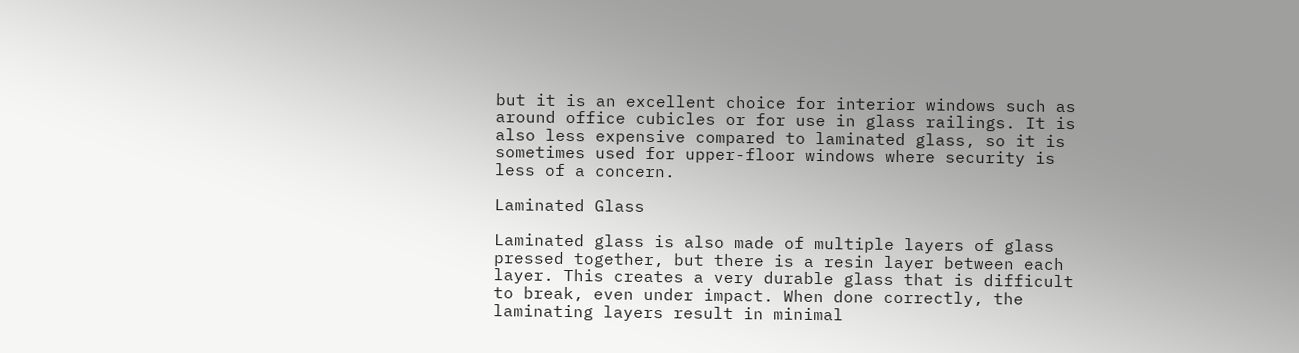but it is an excellent choice for interior windows such as around office cubicles or for use in glass railings. It is also less expensive compared to laminated glass, so it is sometimes used for upper-floor windows where security is less of a concern.

Laminated Glass

Laminated glass is also made of multiple layers of glass pressed together, but there is a resin layer between each layer. This creates a very durable glass that is difficult to break, even under impact. When done correctly, the laminating layers result in minimal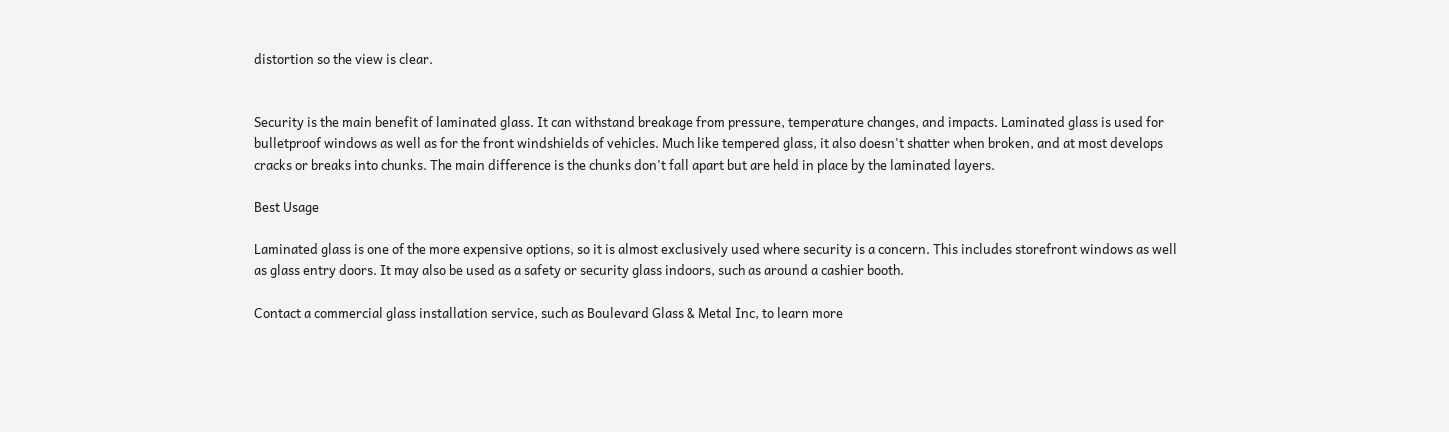distortion so the view is clear.


Security is the main benefit of laminated glass. It can withstand breakage from pressure, temperature changes, and impacts. Laminated glass is used for bulletproof windows as well as for the front windshields of vehicles. Much like tempered glass, it also doesn't shatter when broken, and at most develops cracks or breaks into chunks. The main difference is the chunks don't fall apart but are held in place by the laminated layers.

Best Usage

Laminated glass is one of the more expensive options, so it is almost exclusively used where security is a concern. This includes storefront windows as well as glass entry doors. It may also be used as a safety or security glass indoors, such as around a cashier booth.

Contact a commercial glass installation service, such as Boulevard Glass & Metal Inc, to learn more